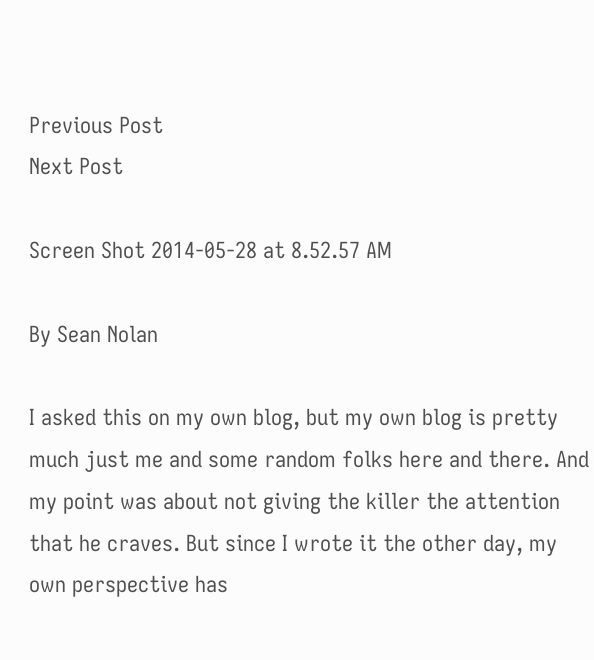Previous Post
Next Post

Screen Shot 2014-05-28 at 8.52.57 AM

By Sean Nolan

I asked this on my own blog, but my own blog is pretty much just me and some random folks here and there. And my point was about not giving the killer the attention that he craves. But since I wrote it the other day, my own perspective has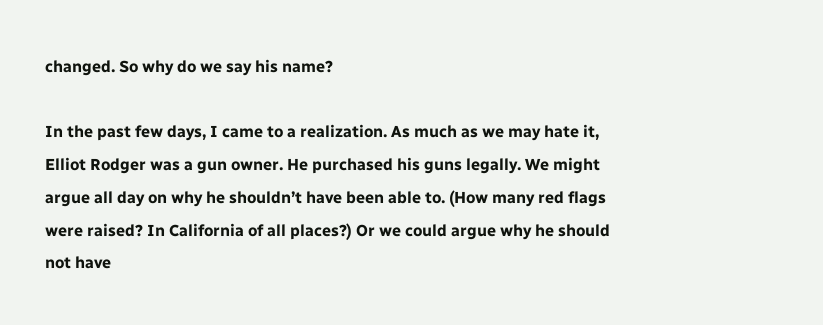changed. So why do we say his name?

In the past few days, I came to a realization. As much as we may hate it, Elliot Rodger was a gun owner. He purchased his guns legally. We might argue all day on why he shouldn’t have been able to. (How many red flags were raised? In California of all places?) Or we could argue why he should not have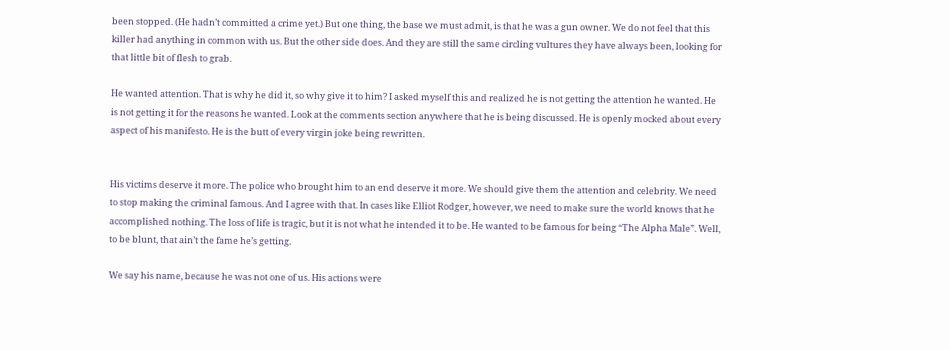been stopped. (He hadn’t committed a crime yet.) But one thing, the base we must admit, is that he was a gun owner. We do not feel that this killer had anything in common with us. But the other side does. And they are still the same circling vultures they have always been, looking for that little bit of flesh to grab.

He wanted attention. That is why he did it, so why give it to him? I asked myself this and realized he is not getting the attention he wanted. He is not getting it for the reasons he wanted. Look at the comments section anywhere that he is being discussed. He is openly mocked about every aspect of his manifesto. He is the butt of every virgin joke being rewritten.


His victims deserve it more. The police who brought him to an end deserve it more. We should give them the attention and celebrity. We need to stop making the criminal famous. And I agree with that. In cases like Elliot Rodger, however, we need to make sure the world knows that he accomplished nothing. The loss of life is tragic, but it is not what he intended it to be. He wanted to be famous for being “The Alpha Male”. Well, to be blunt, that ain’t the fame he’s getting.

We say his name, because he was not one of us. His actions were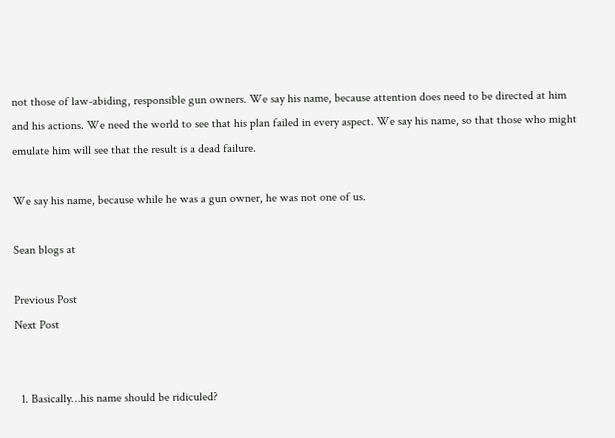not those of law-abiding, responsible gun owners. We say his name, because attention does need to be directed at him and his actions. We need the world to see that his plan failed in every aspect. We say his name, so that those who might emulate him will see that the result is a dead failure.

We say his name, because while he was a gun owner, he was not one of us.

Sean blogs at

Previous Post
Next Post


  1. Basically…his name should be ridiculed?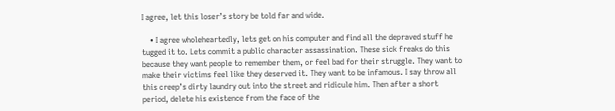I agree, let this loser’s story be told far and wide.

    • I agree wholeheartedly, lets get on his computer and find all the depraved stuff he tugged it to. Lets commit a public character assassination. These sick freaks do this because they want people to remember them, or feel bad for their struggle. They want to make their victims feel like they deserved it. They want to be infamous. I say throw all this creep’s dirty laundry out into the street and ridicule him. Then after a short period, delete his existence from the face of the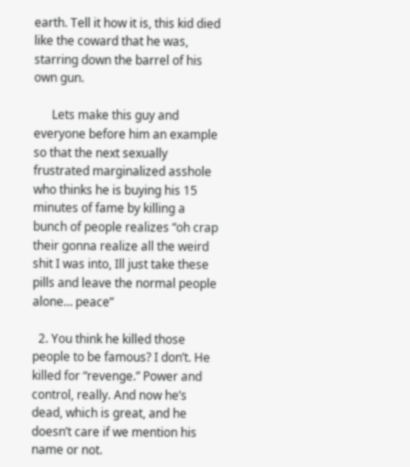earth. Tell it how it is, this kid died like the coward that he was, starring down the barrel of his own gun.

      Lets make this guy and everyone before him an example so that the next sexually frustrated marginalized asshole who thinks he is buying his 15 minutes of fame by killing a bunch of people realizes “oh crap their gonna realize all the weird shit I was into, Ill just take these pills and leave the normal people alone… peace”

  2. You think he killed those people to be famous? I don’t. He killed for “revenge.” Power and control, really. And now he’s dead, which is great, and he doesn’t care if we mention his name or not.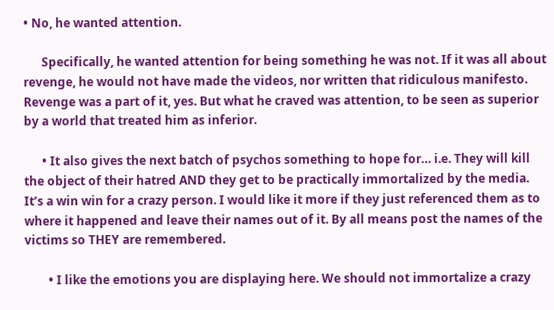• No, he wanted attention.

      Specifically, he wanted attention for being something he was not. If it was all about revenge, he would not have made the videos, nor written that ridiculous manifesto. Revenge was a part of it, yes. But what he craved was attention, to be seen as superior by a world that treated him as inferior.

      • It also gives the next batch of psychos something to hope for… i.e. They will kill the object of their hatred AND they get to be practically immortalized by the media. It’s a win win for a crazy person. I would like it more if they just referenced them as to where it happened and leave their names out of it. By all means post the names of the victims so THEY are remembered.

        • I like the emotions you are displaying here. We should not immortalize a crazy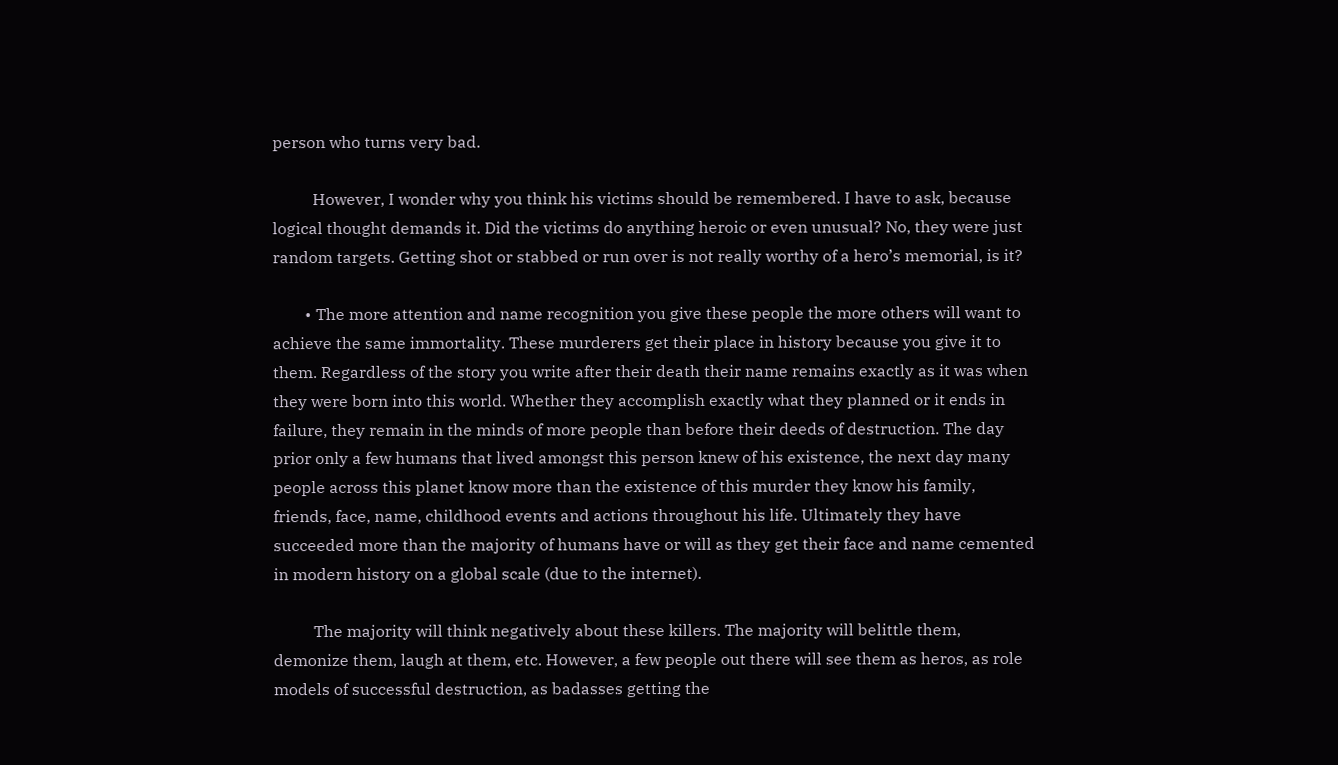person who turns very bad.

          However, I wonder why you think his victims should be remembered. I have to ask, because logical thought demands it. Did the victims do anything heroic or even unusual? No, they were just random targets. Getting shot or stabbed or run over is not really worthy of a hero’s memorial, is it?

        • The more attention and name recognition you give these people the more others will want to achieve the same immortality. These murderers get their place in history because you give it to them. Regardless of the story you write after their death their name remains exactly as it was when they were born into this world. Whether they accomplish exactly what they planned or it ends in failure, they remain in the minds of more people than before their deeds of destruction. The day prior only a few humans that lived amongst this person knew of his existence, the next day many people across this planet know more than the existence of this murder they know his family, friends, face, name, childhood events and actions throughout his life. Ultimately they have succeeded more than the majority of humans have or will as they get their face and name cemented in modern history on a global scale (due to the internet).

          The majority will think negatively about these killers. The majority will belittle them, demonize them, laugh at them, etc. However, a few people out there will see them as heros, as role models of successful destruction, as badasses getting the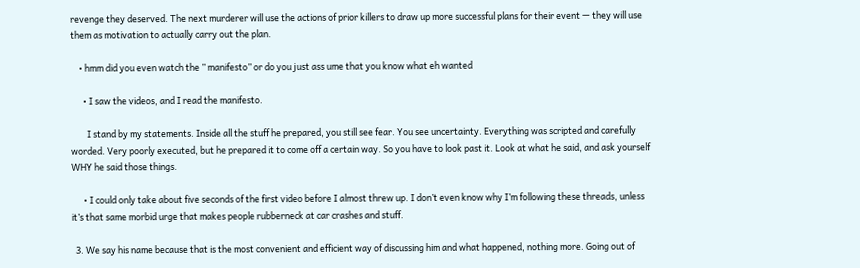revenge they deserved. The next murderer will use the actions of prior killers to draw up more successful plans for their event — they will use them as motivation to actually carry out the plan.

    • hmm did you even watch the ” manifesto” or do you just ass ume that you know what eh wanted

      • I saw the videos, and I read the manifesto.

        I stand by my statements. Inside all the stuff he prepared, you still see fear. You see uncertainty. Everything was scripted and carefully worded. Very poorly executed, but he prepared it to come off a certain way. So you have to look past it. Look at what he said, and ask yourself WHY he said those things.

      • I could only take about five seconds of the first video before I almost threw up. I don’t even know why I’m following these threads, unless it’s that same morbid urge that makes people rubberneck at car crashes and stuff.

  3. We say his name because that is the most convenient and efficient way of discussing him and what happened, nothing more. Going out of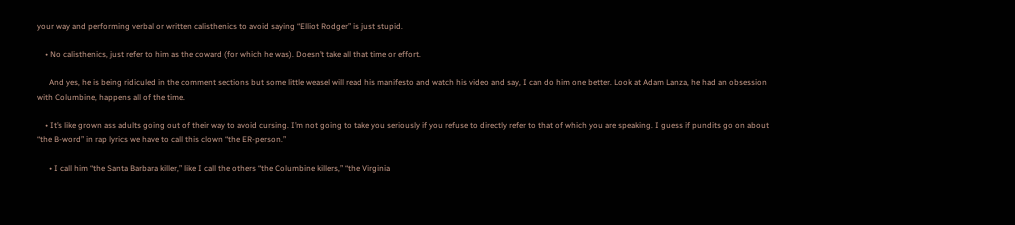your way and performing verbal or written calisthenics to avoid saying “Elliot Rodger” is just stupid.

    • No calisthenics, just refer to him as the coward (for which he was). Doesn’t take all that time or effort.

      And yes, he is being ridiculed in the comment sections but some little weasel will read his manifesto and watch his video and say, I can do him one better. Look at Adam Lanza, he had an obsession with Columbine, happens all of the time.

    • It’s like grown ass adults going out of their way to avoid cursing. I’m not going to take you seriously if you refuse to directly refer to that of which you are speaking. I guess if pundits go on about “the B-word” in rap lyrics we have to call this clown “the ER-person.”

      • I call him “the Santa Barbara killer,” like I call the others “the Columbine killers,” “the Virginia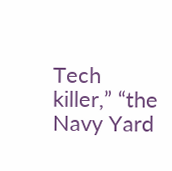Tech killer,” “the Navy Yard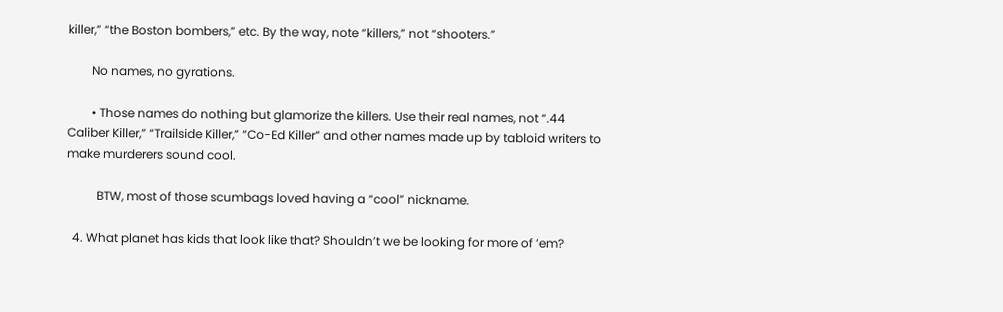killer,” “the Boston bombers,” etc. By the way, note “killers,” not “shooters.”

        No names, no gyrations.

        • Those names do nothing but glamorize the killers. Use their real names, not “.44 Caliber Killer,” “Trailside Killer,” “Co-Ed Killer” and other names made up by tabloid writers to make murderers sound cool.

          BTW, most of those scumbags loved having a “cool” nickname.

  4. What planet has kids that look like that? Shouldn’t we be looking for more of ’em?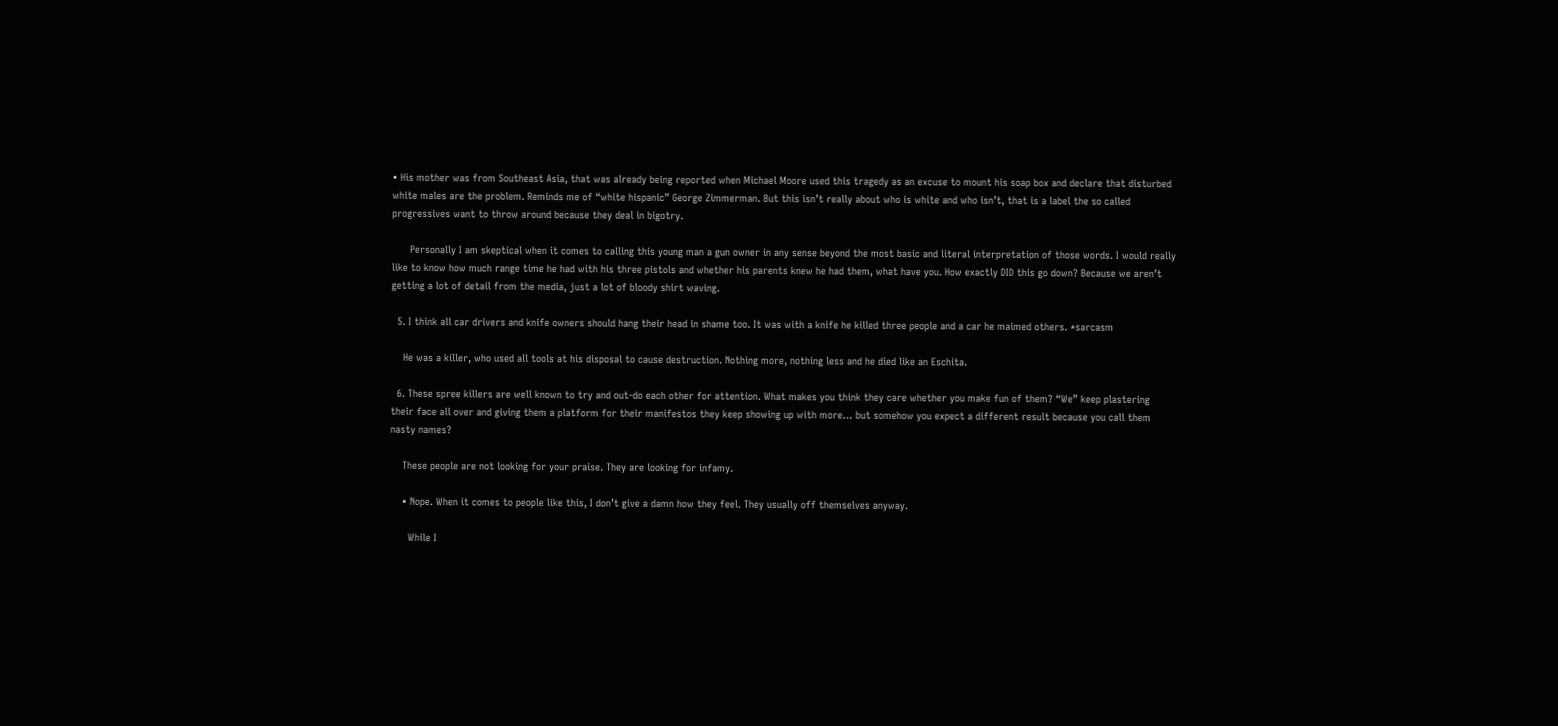• His mother was from Southeast Asia, that was already being reported when Michael Moore used this tragedy as an excuse to mount his soap box and declare that disturbed white males are the problem. Reminds me of “white hispanic” George Zimmerman. But this isn’t really about who is white and who isn’t, that is a label the so called progressives want to throw around because they deal in bigotry.

      Personally I am skeptical when it comes to calling this young man a gun owner in any sense beyond the most basic and literal interpretation of those words. I would really like to know how much range time he had with his three pistols and whether his parents knew he had them, what have you. How exactly DID this go down? Because we aren’t getting a lot of detail from the media, just a lot of bloody shirt waving.

  5. I think all car drivers and knife owners should hang their head in shame too. It was with a knife he killed three people and a car he maimed others. *sarcasm

    He was a killer, who used all tools at his disposal to cause destruction. Nothing more, nothing less and he died like an Eschita.

  6. These spree killers are well known to try and out-do each other for attention. What makes you think they care whether you make fun of them? “We” keep plastering their face all over and giving them a platform for their manifestos they keep showing up with more… but somehow you expect a different result because you call them nasty names?

    These people are not looking for your praise. They are looking for infamy.

    • Nope. When it comes to people like this, I don’t give a damn how they feel. They usually off themselves anyway.

      While I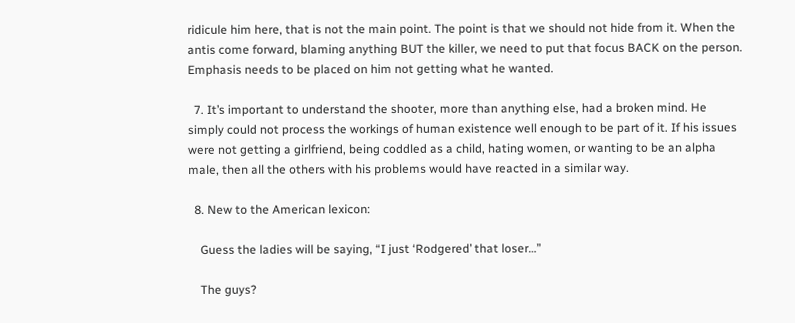ridicule him here, that is not the main point. The point is that we should not hide from it. When the antis come forward, blaming anything BUT the killer, we need to put that focus BACK on the person. Emphasis needs to be placed on him not getting what he wanted.

  7. It’s important to understand the shooter, more than anything else, had a broken mind. He simply could not process the workings of human existence well enough to be part of it. If his issues were not getting a girlfriend, being coddled as a child, hating women, or wanting to be an alpha male, then all the others with his problems would have reacted in a similar way.

  8. New to the American lexicon:

    Guess the ladies will be saying, “I just ‘Rodgered’ that loser…”

    The guys?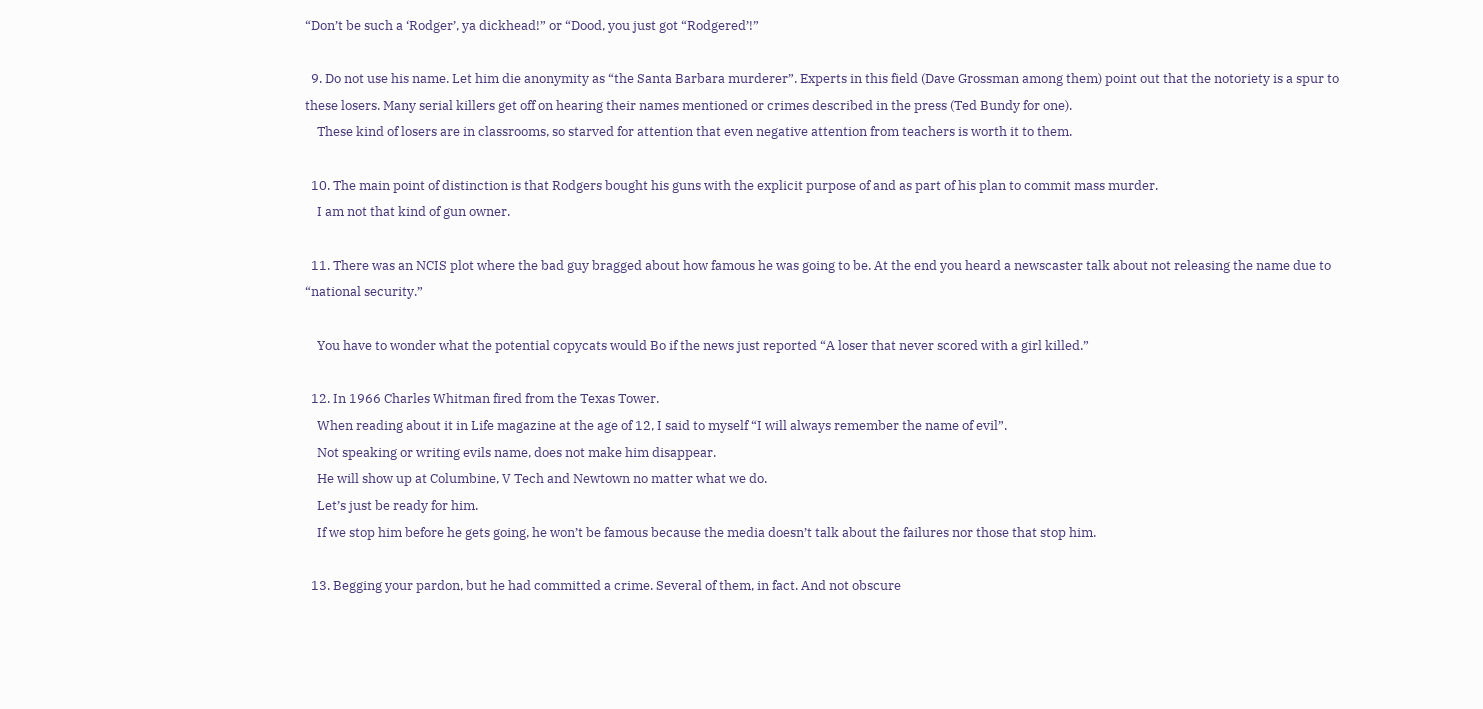“Don’t be such a ‘Rodger’, ya dickhead!” or “Dood, you just got “Rodgered’!”

  9. Do not use his name. Let him die anonymity as “the Santa Barbara murderer”. Experts in this field (Dave Grossman among them) point out that the notoriety is a spur to these losers. Many serial killers get off on hearing their names mentioned or crimes described in the press (Ted Bundy for one).
    These kind of losers are in classrooms, so starved for attention that even negative attention from teachers is worth it to them.

  10. The main point of distinction is that Rodgers bought his guns with the explicit purpose of and as part of his plan to commit mass murder.
    I am not that kind of gun owner.

  11. There was an NCIS plot where the bad guy bragged about how famous he was going to be. At the end you heard a newscaster talk about not releasing the name due to “national security.”

    You have to wonder what the potential copycats would Bo if the news just reported “A loser that never scored with a girl killed.”

  12. In 1966 Charles Whitman fired from the Texas Tower.
    When reading about it in Life magazine at the age of 12, I said to myself “I will always remember the name of evil”.
    Not speaking or writing evils name, does not make him disappear.
    He will show up at Columbine, V Tech and Newtown no matter what we do.
    Let’s just be ready for him.
    If we stop him before he gets going, he won’t be famous because the media doesn’t talk about the failures nor those that stop him.

  13. Begging your pardon, but he had committed a crime. Several of them, in fact. And not obscure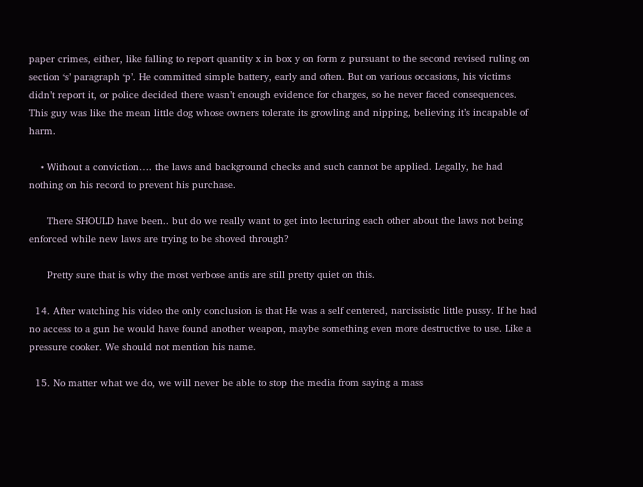paper crimes, either, like falling to report quantity x in box y on form z pursuant to the second revised ruling on section ‘s’ paragraph ‘p’. He committed simple battery, early and often. But on various occasions, his victims didn’t report it, or police decided there wasn’t enough evidence for charges, so he never faced consequences. This guy was like the mean little dog whose owners tolerate its growling and nipping, believing it’s incapable of harm.

    • Without a conviction…. the laws and background checks and such cannot be applied. Legally, he had nothing on his record to prevent his purchase.

      There SHOULD have been.. but do we really want to get into lecturing each other about the laws not being enforced while new laws are trying to be shoved through?

      Pretty sure that is why the most verbose antis are still pretty quiet on this.

  14. After watching his video the only conclusion is that He was a self centered, narcissistic little pussy. If he had no access to a gun he would have found another weapon, maybe something even more destructive to use. Like a pressure cooker. We should not mention his name.

  15. No matter what we do, we will never be able to stop the media from saying a mass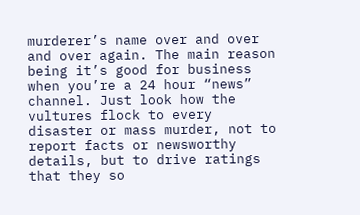murderer’s name over and over and over again. The main reason being it’s good for business when you’re a 24 hour “news” channel. Just look how the vultures flock to every disaster or mass murder, not to report facts or newsworthy details, but to drive ratings that they so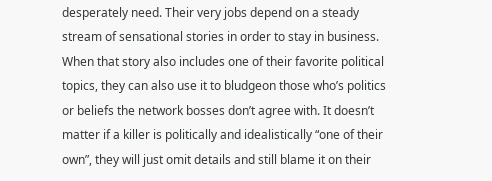desperately need. Their very jobs depend on a steady stream of sensational stories in order to stay in business. When that story also includes one of their favorite political topics, they can also use it to bludgeon those who’s politics or beliefs the network bosses don’t agree with. It doesn’t matter if a killer is politically and idealistically “one of their own”, they will just omit details and still blame it on their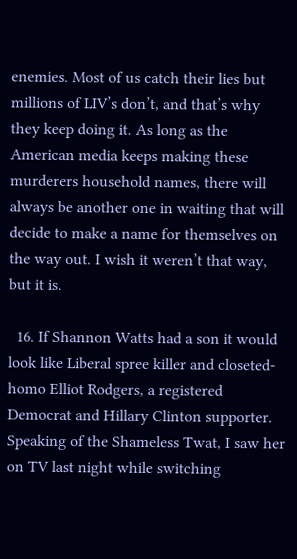enemies. Most of us catch their lies but millions of LIV’s don’t, and that’s why they keep doing it. As long as the American media keeps making these murderers household names, there will always be another one in waiting that will decide to make a name for themselves on the way out. I wish it weren’t that way, but it is.

  16. If Shannon Watts had a son it would look like Liberal spree killer and closeted-homo Elliot Rodgers, a registered Democrat and Hillary Clinton supporter. Speaking of the Shameless Twat, I saw her on TV last night while switching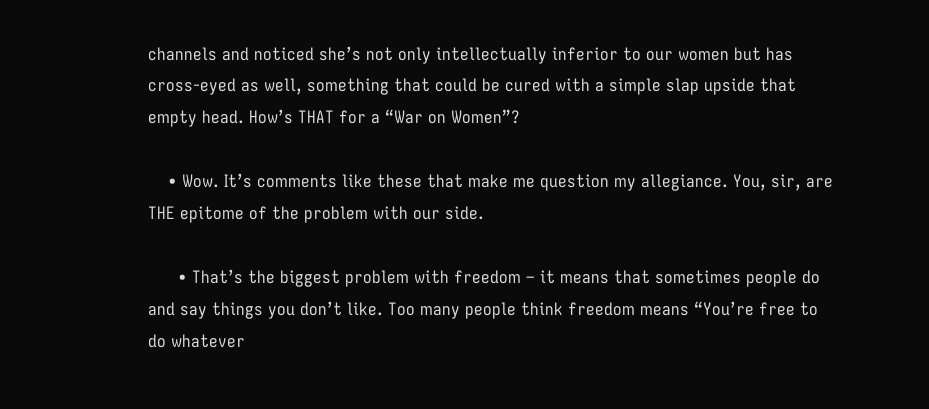channels and noticed she’s not only intellectually inferior to our women but has cross-eyed as well, something that could be cured with a simple slap upside that empty head. How’s THAT for a “War on Women”?

    • Wow. It’s comments like these that make me question my allegiance. You, sir, are THE epitome of the problem with our side.

      • That’s the biggest problem with freedom – it means that sometimes people do and say things you don’t like. Too many people think freedom means “You’re free to do whatever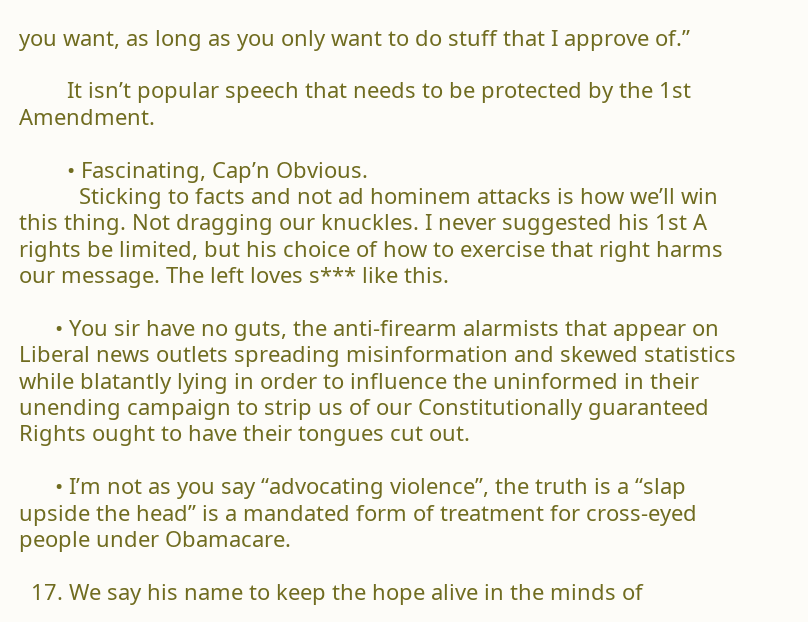you want, as long as you only want to do stuff that I approve of.”

        It isn’t popular speech that needs to be protected by the 1st Amendment.

        • Fascinating, Cap’n Obvious.
          Sticking to facts and not ad hominem attacks is how we’ll win this thing. Not dragging our knuckles. I never suggested his 1st A rights be limited, but his choice of how to exercise that right harms our message. The left loves s*** like this.

      • You sir have no guts, the anti-firearm alarmists that appear on Liberal news outlets spreading misinformation and skewed statistics while blatantly lying in order to influence the uninformed in their unending campaign to strip us of our Constitutionally guaranteed Rights ought to have their tongues cut out.

      • I’m not as you say “advocating violence”, the truth is a “slap upside the head” is a mandated form of treatment for cross-eyed people under Obamacare.

  17. We say his name to keep the hope alive in the minds of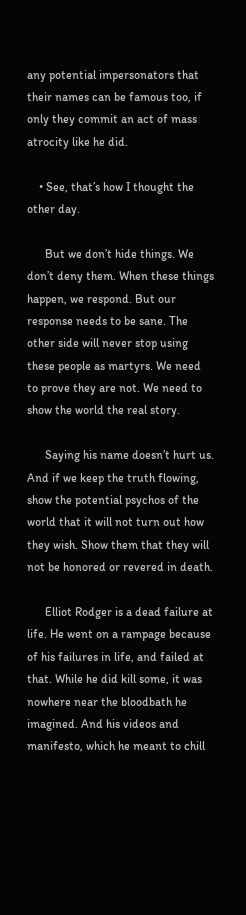any potential impersonators that their names can be famous too, if only they commit an act of mass atrocity like he did.

    • See, that’s how I thought the other day.

      But we don’t hide things. We don’t deny them. When these things happen, we respond. But our response needs to be sane. The other side will never stop using these people as martyrs. We need to prove they are not. We need to show the world the real story.

      Saying his name doesn’t hurt us. And if we keep the truth flowing, show the potential psychos of the world that it will not turn out how they wish. Show them that they will not be honored or revered in death.

      Elliot Rodger is a dead failure at life. He went on a rampage because of his failures in life, and failed at that. While he did kill some, it was nowhere near the bloodbath he imagined. And his videos and manifesto, which he meant to chill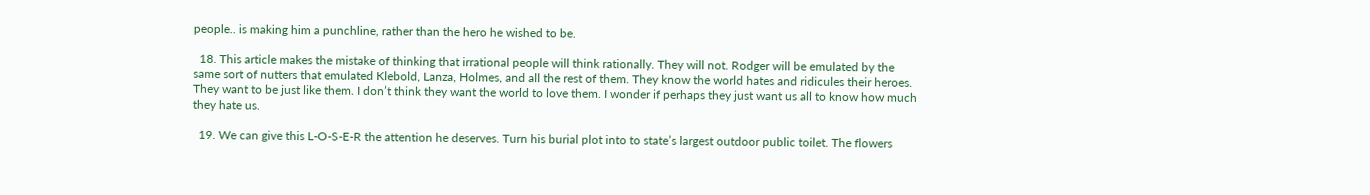people.. is making him a punchline, rather than the hero he wished to be.

  18. This article makes the mistake of thinking that irrational people will think rationally. They will not. Rodger will be emulated by the same sort of nutters that emulated Klebold, Lanza, Holmes, and all the rest of them. They know the world hates and ridicules their heroes. They want to be just like them. I don’t think they want the world to love them. I wonder if perhaps they just want us all to know how much they hate us.

  19. We can give this L-O-S-E-R the attention he deserves. Turn his burial plot into to state’s largest outdoor public toilet. The flowers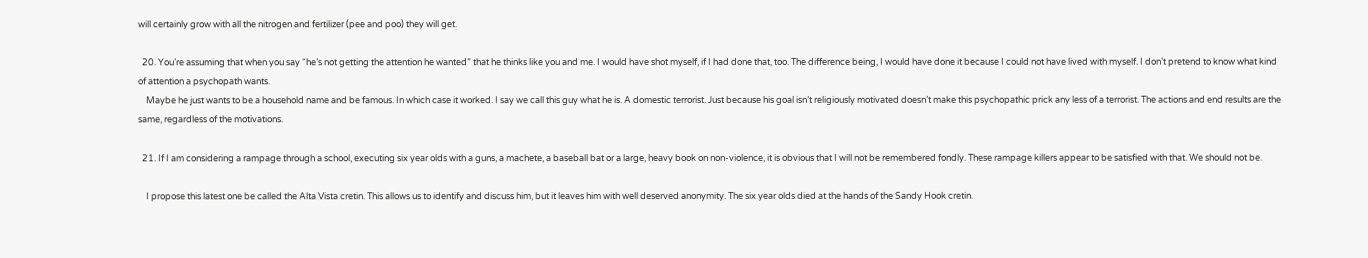will certainly grow with all the nitrogen and fertilizer (pee and poo) they will get.

  20. You’re assuming that when you say “he’s not getting the attention he wanted” that he thinks like you and me. I would have shot myself, if I had done that, too. The difference being, I would have done it because I could not have lived with myself. I don’t pretend to know what kind of attention a psychopath wants.
    Maybe he just wants to be a household name and be famous. In which case it worked. I say we call this guy what he is. A domestic terrorist. Just because his goal isn’t religiously motivated doesn’t make this psychopathic prick any less of a terrorist. The actions and end results are the same, regardless of the motivations.

  21. If I am considering a rampage through a school, executing six year olds with a guns, a machete, a baseball bat or a large, heavy book on non-violence, it is obvious that I will not be remembered fondly. These rampage killers appear to be satisfied with that. We should not be.

    I propose this latest one be called the Alta Vista cretin. This allows us to identify and discuss him, but it leaves him with well deserved anonymity. The six year olds died at the hands of the Sandy Hook cretin.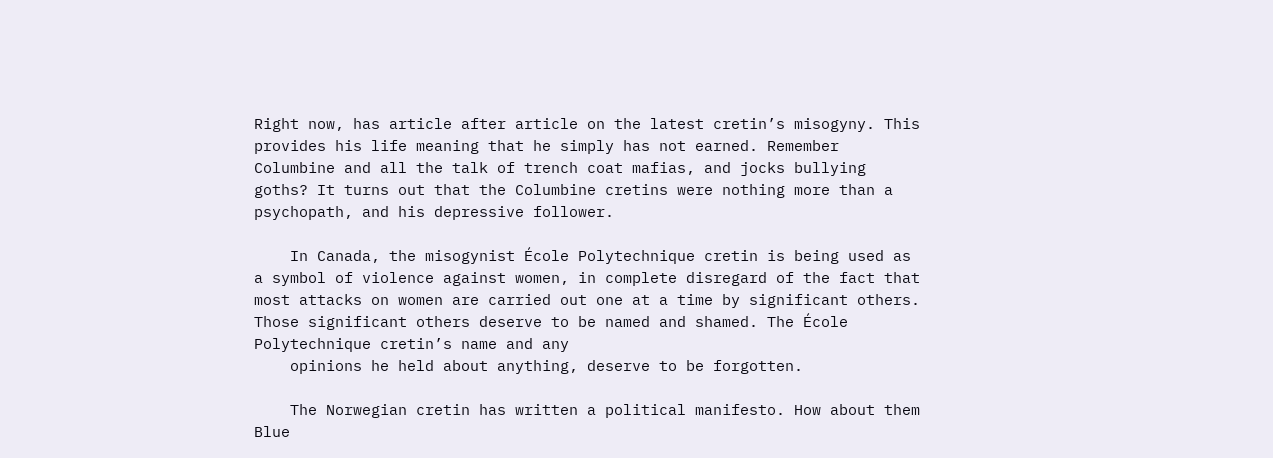Right now, has article after article on the latest cretin’s misogyny. This provides his life meaning that he simply has not earned. Remember Columbine and all the talk of trench coat mafias, and jocks bullying goths? It turns out that the Columbine cretins were nothing more than a psychopath, and his depressive follower.

    In Canada, the misogynist École Polytechnique cretin is being used as a symbol of violence against women, in complete disregard of the fact that most attacks on women are carried out one at a time by significant others. Those significant others deserve to be named and shamed. The École Polytechnique cretin’s name and any
    opinions he held about anything, deserve to be forgotten.

    The Norwegian cretin has written a political manifesto. How about them Blue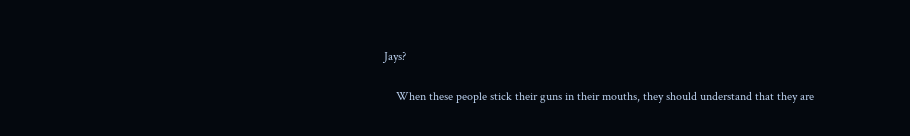Jays?

    When these people stick their guns in their mouths, they should understand that they are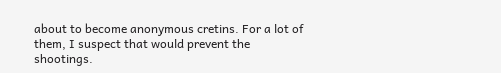about to become anonymous cretins. For a lot of them, I suspect that would prevent the shootings.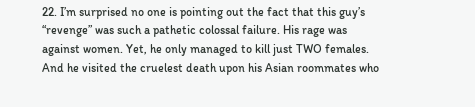22. I’m surprised no one is pointing out the fact that this guy’s “revenge” was such a pathetic colossal failure. His rage was against women. Yet, he only managed to kill just TWO females. And he visited the cruelest death upon his Asian roommates who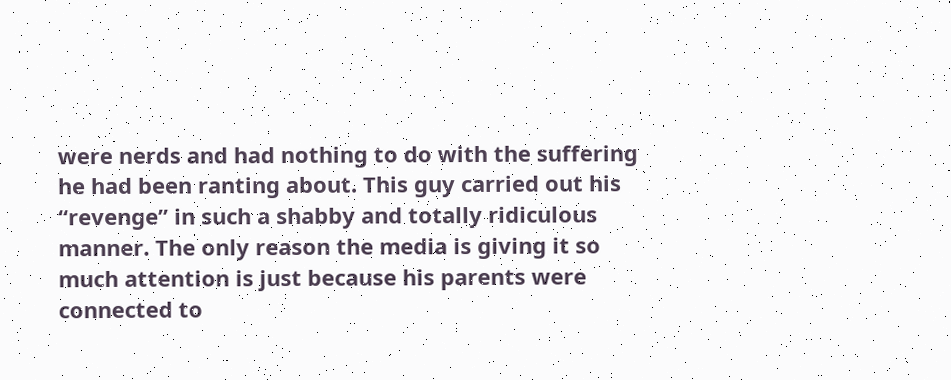were nerds and had nothing to do with the suffering he had been ranting about. This guy carried out his “revenge” in such a shabby and totally ridiculous manner. The only reason the media is giving it so much attention is just because his parents were connected to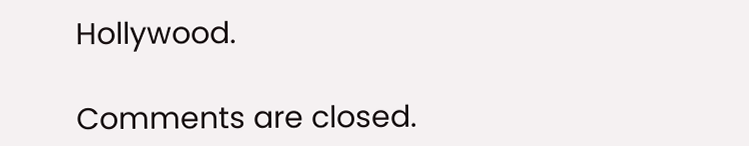Hollywood.

Comments are closed.